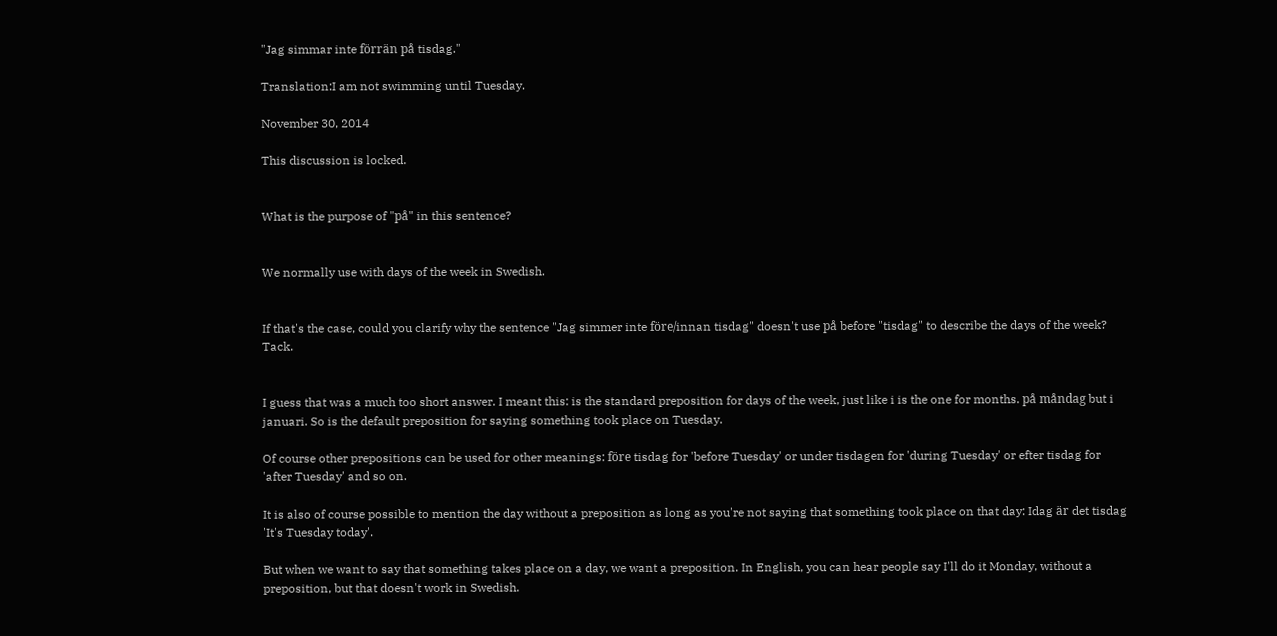"Jag simmar inte förrän på tisdag."

Translation:I am not swimming until Tuesday.

November 30, 2014

This discussion is locked.


What is the purpose of "på" in this sentence?


We normally use with days of the week in Swedish.


If that's the case, could you clarify why the sentence "Jag simmer inte före/innan tisdag" doesn't use på before "tisdag" to describe the days of the week? Tack.


I guess that was a much too short answer. I meant this: is the standard preposition for days of the week, just like i is the one for months. på måndag but i januari. So is the default preposition for saying something took place on Tuesday.

Of course other prepositions can be used for other meanings: före tisdag for 'before Tuesday' or under tisdagen for 'during Tuesday' or efter tisdag for 'after Tuesday' and so on.

It is also of course possible to mention the day without a preposition as long as you're not saying that something took place on that day: Idag är det tisdag 'It's Tuesday today'.

But when we want to say that something takes place on a day, we want a preposition. In English, you can hear people say I'll do it Monday, without a preposition, but that doesn't work in Swedish.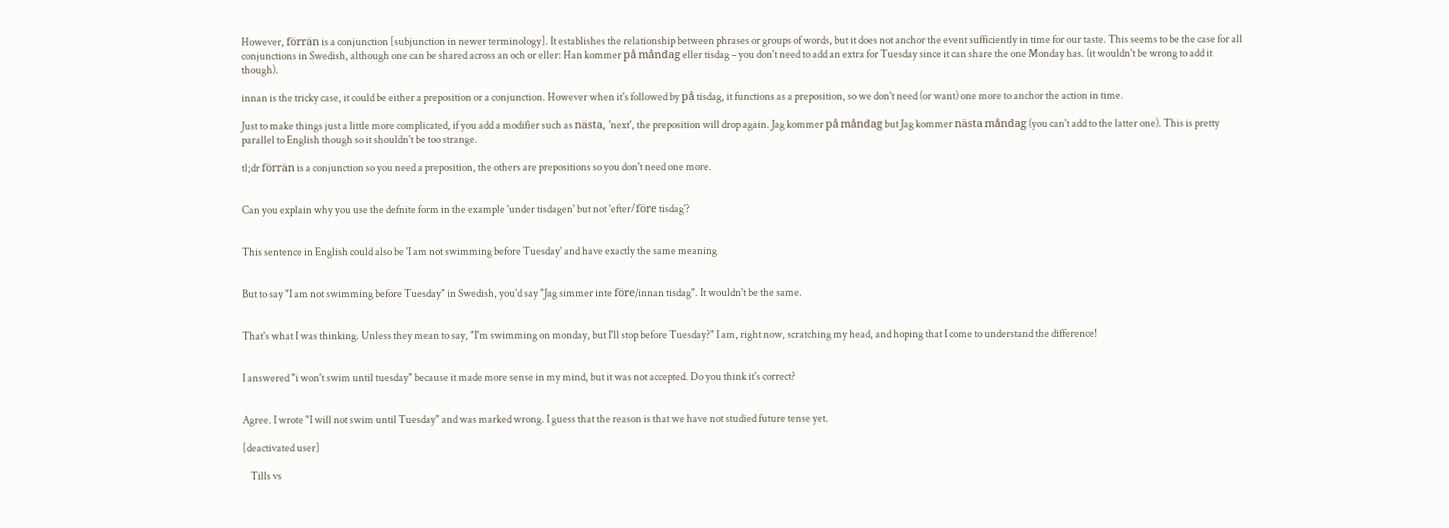However, förrän is a conjunction [subjunction in newer terminology]. It establishes the relationship between phrases or groups of words, but it does not anchor the event sufficiently in time for our taste. This seems to be the case for all conjunctions in Swedish, although one can be shared across an och or eller: Han kommer på måndag eller tisdag – you don't need to add an extra for Tuesday since it can share the one Monday has. (it wouldn't be wrong to add it though).

innan is the tricky case, it could be either a preposition or a conjunction. However when it's followed by på tisdag, it functions as a preposition, so we don't need (or want) one more to anchor the action in time.

Just to make things just a little more complicated, if you add a modifier such as nästa, 'next', the preposition will drop again. Jag kommer på måndag but Jag kommer nästa måndag (you can't add to the latter one). This is pretty parallel to English though so it shouldn't be too strange.

tl;dr förrän is a conjunction so you need a preposition, the others are prepositions so you don't need one more.


Can you explain why you use the defnite form in the example 'under tisdagen' but not 'efter/före tisdag'?


This sentence in English could also be 'I am not swimming before Tuesday' and have exactly the same meaning


But to say "I am not swimming before Tuesday" in Swedish, you'd say "Jag simmer inte före/innan tisdag". It wouldn't be the same.


That's what I was thinking. Unless they mean to say, "I'm swimming on monday, but I'll stop before Tuesday?" I am, right now, scratching my head, and hoping that I come to understand the difference!


I answered "i won't swim until tuesday" because it made more sense in my mind, but it was not accepted. Do you think it's correct?


Agree. I wrote "I will not swim until Tuesday" and was marked wrong. I guess that the reason is that we have not studied future tense yet.

[deactivated user]

    Tills vs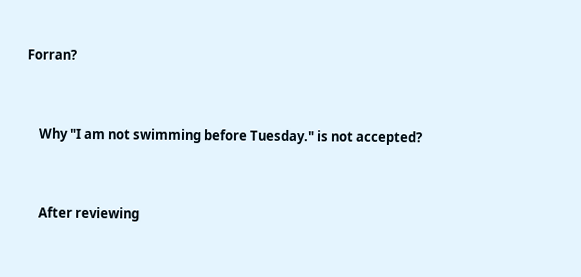Forran?


    Why "I am not swimming before Tuesday." is not accepted?


    After reviewing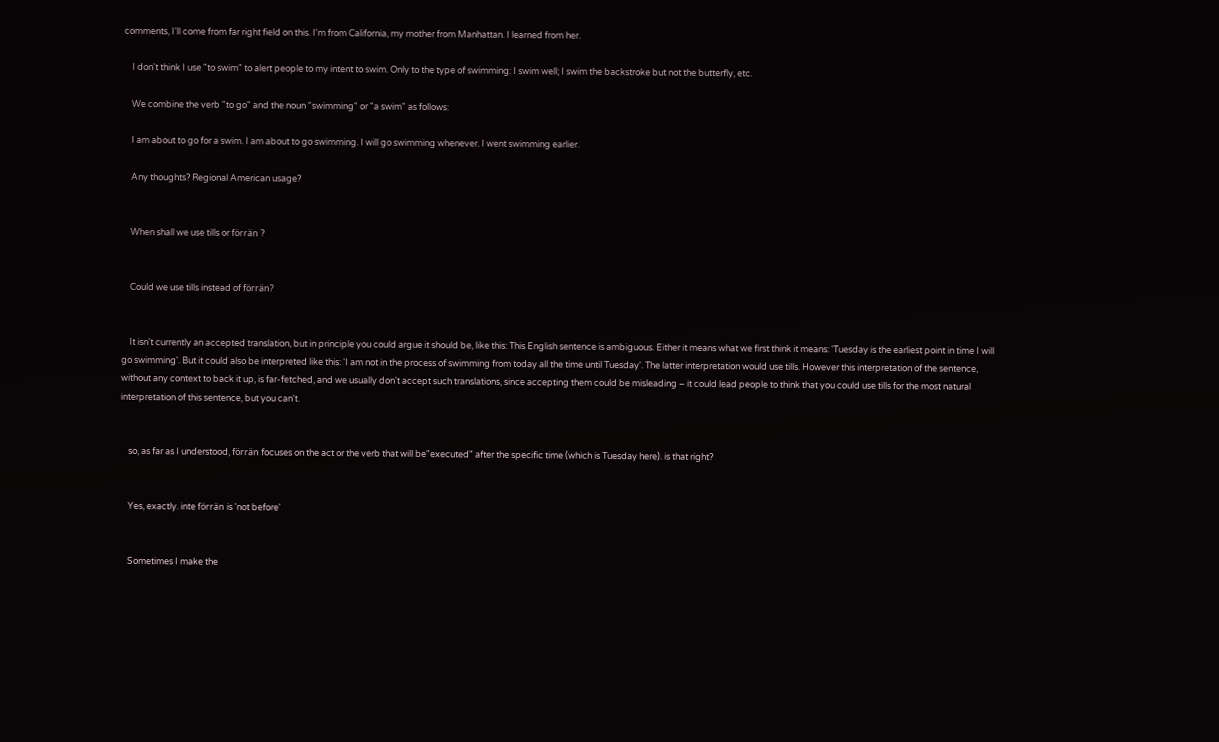comments, I'll come from far right field on this. I'm from California, my mother from Manhattan. I learned from her.

    I don't think I use "to swim" to alert people to my intent to swim. Only to the type of swimming: I swim well; I swim the backstroke but not the butterfly, etc.

    We combine the verb "to go" and the noun "swimming" or "a swim" as follows:

    I am about to go for a swim. I am about to go swimming. I will go swimming whenever. I went swimming earlier.

    Any thoughts? Regional American usage?


    When shall we use tills or förrän ?


    Could we use tills instead of förrän?


    It isn't currently an accepted translation, but in principle you could argue it should be, like this: This English sentence is ambiguous. Either it means what we first think it means: 'Tuesday is the earliest point in time I will go swimming'. But it could also be interpreted like this: 'I am not in the process of swimming from today all the time until Tuesday'. The latter interpretation would use tills. However this interpretation of the sentence, without any context to back it up, is far-fetched, and we usually don't accept such translations, since accepting them could be misleading – it could lead people to think that you could use tills for the most natural interpretation of this sentence, but you can't.


    so, as far as I understood, förrän focuses on the act or the verb that will be"executed" after the specific time (which is Tuesday here). is that right?


    Yes, exactly. inte förrän is 'not before'


    Sometimes I make the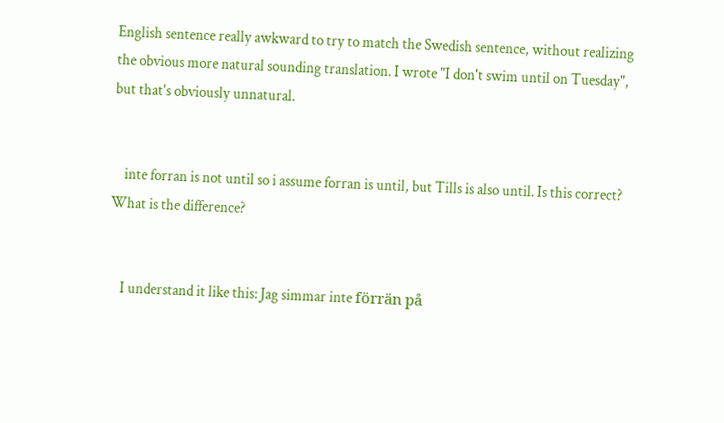English sentence really awkward to try to match the Swedish sentence, without realizing the obvious more natural sounding translation. I wrote "I don't swim until on Tuesday", but that's obviously unnatural.


    inte forran is not until so i assume forran is until, but Tills is also until. Is this correct? What is the difference?


    I understand it like this: Jag simmar inte förrän på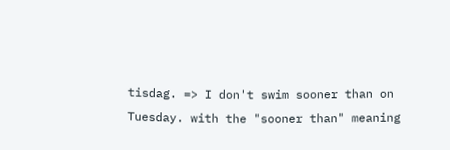tisdag. => I don't swim sooner than on Tuesday. with the "sooner than" meaning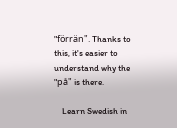"förrän". Thanks to this, it's easier to understand why the "på" is there.

    Learn Swedish in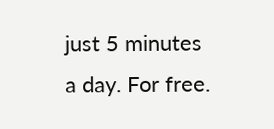just 5 minutes a day. For free.